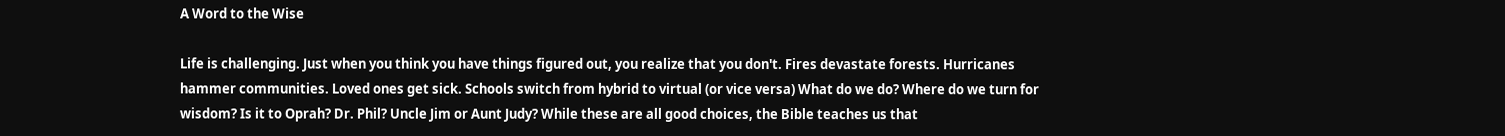A Word to the Wise

Life is challenging. Just when you think you have things figured out, you realize that you don't. Fires devastate forests. Hurricanes hammer communities. Loved ones get sick. Schools switch from hybrid to virtual (or vice versa) What do we do? Where do we turn for wisdom? Is it to Oprah? Dr. Phil? Uncle Jim or Aunt Judy? While these are all good choices, the Bible teaches us that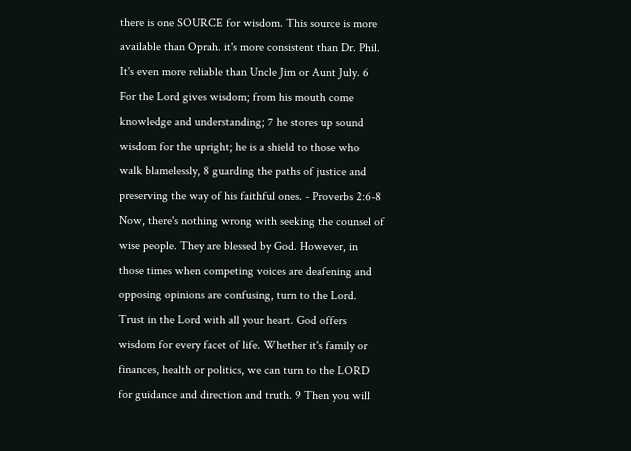there is one SOURCE for wisdom. This source is more available than Oprah. it's more consistent than Dr. Phil. It's even more reliable than Uncle Jim or Aunt July. 6 For the Lord gives wisdom; from his mouth come knowledge and understanding; 7 he stores up sound wisdom for the upright; he is a shield to those who walk blamelessly, 8 guarding the paths of justice and preserving the way of his faithful ones. - Proverbs 2:6-8 Now, there's nothing wrong with seeking the counsel of wise people. They are blessed by God. However, in those times when competing voices are deafening and opposing opinions are confusing, turn to the Lord. Trust in the Lord with all your heart. God offers wisdom for every facet of life. Whether it's family or finances, health or politics, we can turn to the LORD for guidance and direction and truth. 9 Then you will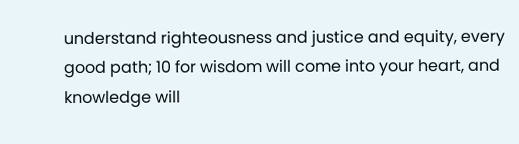understand righteousness and justice and equity, every good path; 10 for wisdom will come into your heart, and knowledge will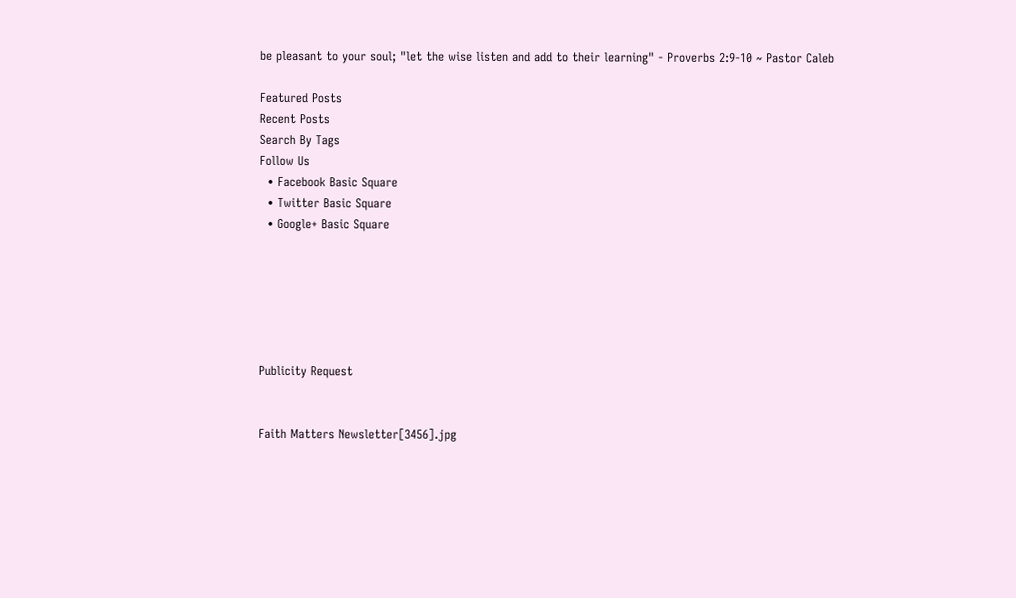be pleasant to your soul; "let the wise listen and add to their learning" - Proverbs 2:9-10 ~ Pastor Caleb

Featured Posts
Recent Posts
Search By Tags
Follow Us
  • Facebook Basic Square
  • Twitter Basic Square
  • Google+ Basic Square






Publicity Request


Faith Matters Newsletter[3456].jpg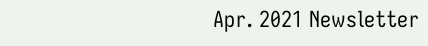Apr. 2021 Newsletter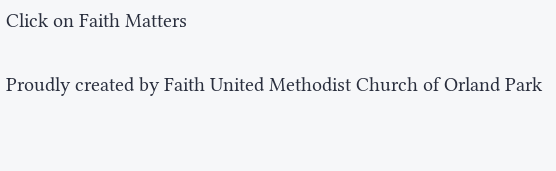Click on Faith Matters

Proudly created by Faith United Methodist Church of Orland Park